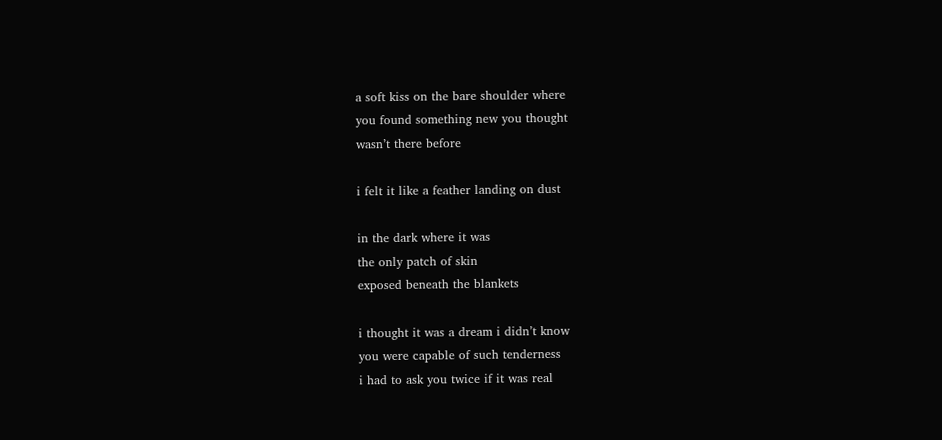a soft kiss on the bare shoulder where
you found something new you thought
wasn’t there before

i felt it like a feather landing on dust

in the dark where it was
the only patch of skin
exposed beneath the blankets

i thought it was a dream i didn’t know
you were capable of such tenderness
i had to ask you twice if it was real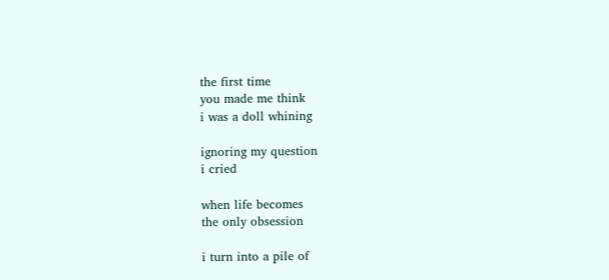the first time
you made me think
i was a doll whining

ignoring my question
i cried

when life becomes
the only obsession

i turn into a pile of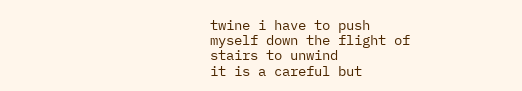twine i have to push
myself down the flight of stairs to unwind
it is a careful but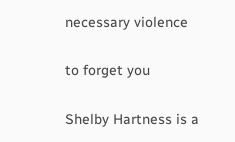necessary violence

to forget you

Shelby Hartness is a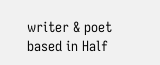writer & poet based in Half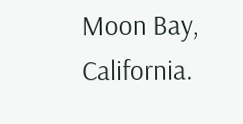Moon Bay, California.